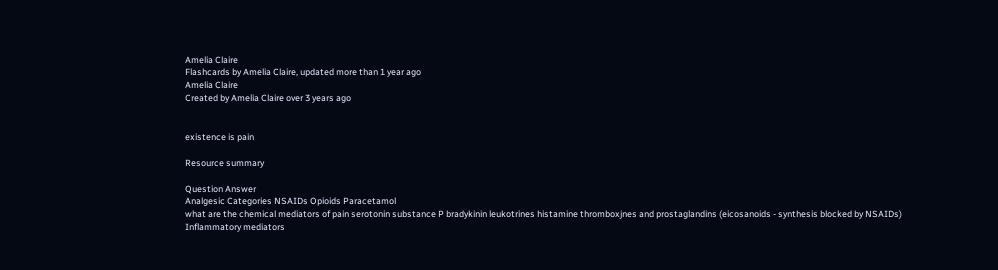Amelia Claire
Flashcards by Amelia Claire, updated more than 1 year ago
Amelia Claire
Created by Amelia Claire over 3 years ago


existence is pain

Resource summary

Question Answer
Analgesic Categories NSAIDs Opioids Paracetamol
what are the chemical mediators of pain serotonin substance P bradykinin leukotrines histamine thromboxjnes and prostaglandins (eicosanoids - synthesis blocked by NSAIDs)
Inflammatory mediators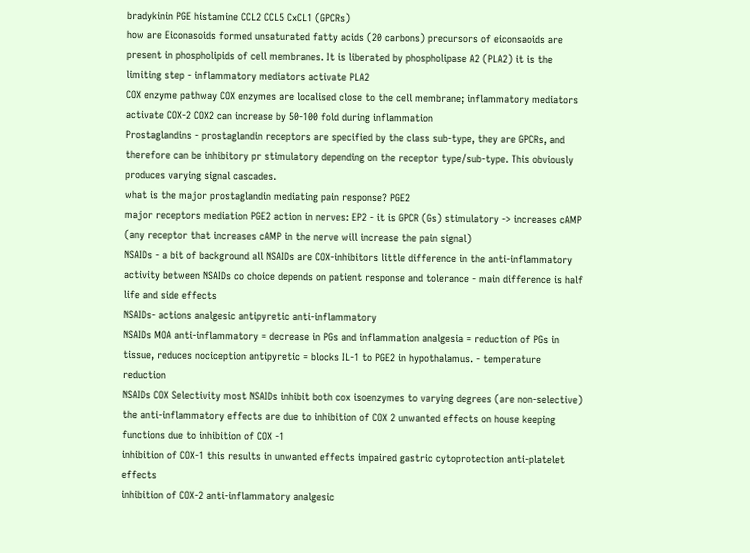bradykinin PGE histamine CCL2 CCL5 CxCL1 (GPCRs)
how are Eiconasoids formed unsaturated fatty acids (20 carbons) precursors of eiconsaoids are present in phospholipids of cell membranes. It is liberated by phospholipase A2 (PLA2) it is the limiting step - inflammatory mediators activate PLA2
COX enzyme pathway COX enzymes are localised close to the cell membrane; inflammatory mediators activate COX-2 COX2 can increase by 50-100 fold during inflammation
Prostaglandins - prostaglandin receptors are specified by the class sub-type, they are GPCRs, and therefore can be inhibitory pr stimulatory depending on the receptor type/sub-type. This obviously produces varying signal cascades.
what is the major prostaglandin mediating pain response? PGE2
major receptors mediation PGE2 action in nerves: EP2 - it is GPCR (Gs) stimulatory -> increases cAMP (any receptor that increases cAMP in the nerve will increase the pain signal)
NSAIDs - a bit of background all NSAIDs are COX-inhibitors little difference in the anti-inflammatory activity between NSAIDs co choice depends on patient response and tolerance - main difference is half life and side effects
NSAIDs- actions analgesic antipyretic anti-inflammatory
NSAIDs MOA anti-inflammatory = decrease in PGs and inflammation analgesia = reduction of PGs in tissue, reduces nociception antipyretic = blocks IL-1 to PGE2 in hypothalamus. - temperature reduction
NSAIDs COX Selectivity most NSAIDs inhibit both cox isoenzymes to varying degrees (are non-selective) the anti-inflammatory effects are due to inhibition of COX 2 unwanted effects on house keeping functions due to inhibition of COX -1
inhibition of COX-1 this results in unwanted effects impaired gastric cytoprotection anti-platelet effects
inhibition of COX-2 anti-inflammatory analgesic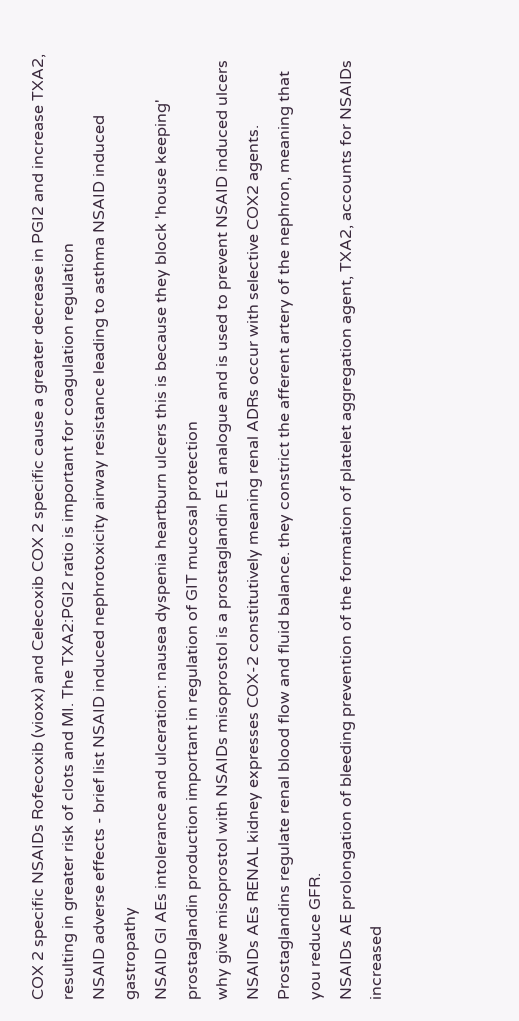COX 2 specific NSAIDs Rofecoxib (vioxx) and Celecoxib COX 2 specific cause a greater decrease in PGI2 and increase TXA2, resulting in greater risk of clots and MI. The TXA2:PGI2 ratio is important for coagulation regulation
NSAID adverse effects - brief list NSAID induced nephrotoxicity airway resistance leading to asthma NSAID induced gastropathy
NSAID GI AEs intolerance and ulceration: nausea dyspenia heartburn ulcers this is because they block 'house keeping' prostaglandin production important in regulation of GIT mucosal protection
why give misoprostol with NSAIDs misoprostol is a prostaglandin E1 analogue and is used to prevent NSAID induced ulcers
NSAIDs AEs RENAL kidney expresses COX-2 constitutively meaning renal ADRs occur with selective COX2 agents. Prostaglandins regulate renal blood flow and fluid balance. they constrict the afferent artery of the nephron, meaning that you reduce GFR.
NSAIDs AE prolongation of bleeding prevention of the formation of platelet aggregation agent, TXA2, accounts for NSAIDs increased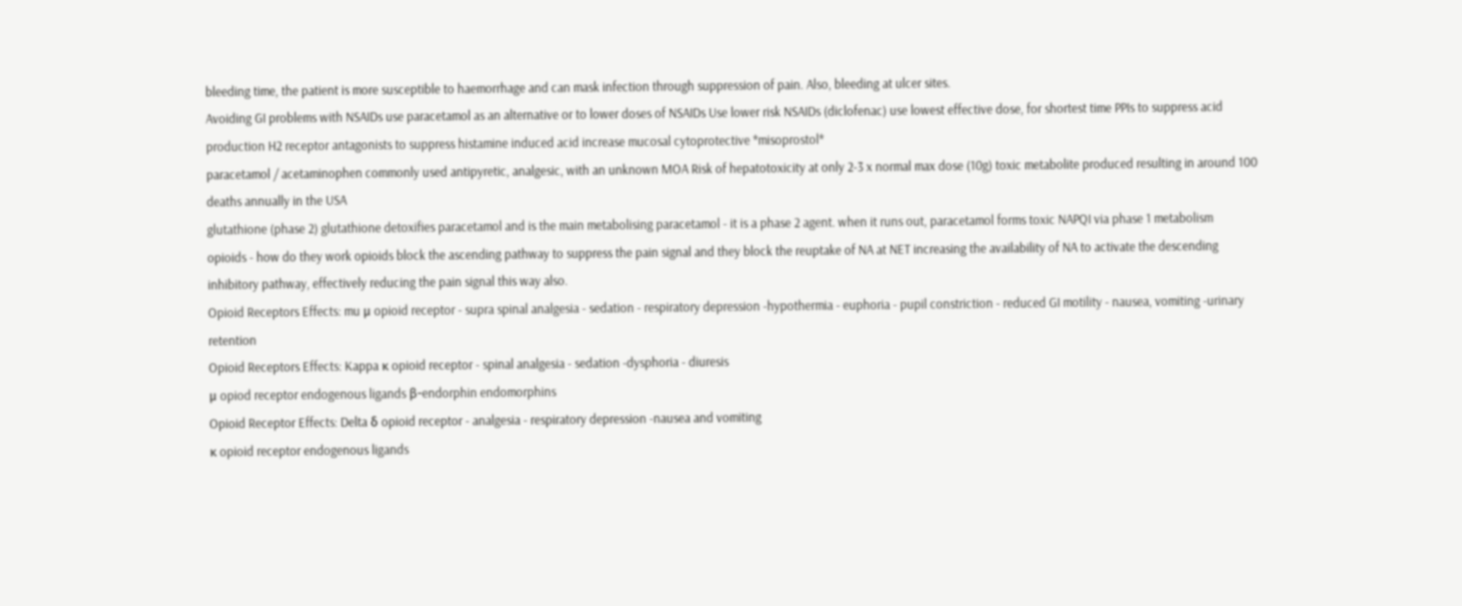bleeding time, the patient is more susceptible to haemorrhage and can mask infection through suppression of pain. Also, bleeding at ulcer sites.
Avoiding GI problems with NSAIDs use paracetamol as an alternative or to lower doses of NSAIDs Use lower risk NSAIDs (diclofenac) use lowest effective dose, for shortest time PPIs to suppress acid production H2 receptor antagonists to suppress histamine induced acid increase mucosal cytoprotective *misoprostol*
paracetamol / acetaminophen commonly used antipyretic, analgesic, with an unknown MOA Risk of hepatotoxicity at only 2-3 x normal max dose (10g) toxic metabolite produced resulting in around 100 deaths annually in the USA
glutathione (phase 2) glutathione detoxifies paracetamol and is the main metabolising paracetamol - it is a phase 2 agent. when it runs out, paracetamol forms toxic NAPQI via phase 1 metabolism
opioids - how do they work opioids block the ascending pathway to suppress the pain signal and they block the reuptake of NA at NET increasing the availability of NA to activate the descending inhibitory pathway, effectively reducing the pain signal this way also.
Opioid Receptors Effects: mu μ opioid receptor - supra spinal analgesia - sedation - respiratory depression -hypothermia - euphoria - pupil constriction - reduced GI motility - nausea, vomiting -urinary retention
Opioid Receptors Effects: Kappa κ opioid receptor - spinal analgesia - sedation -dysphoria - diuresis
μ opiod receptor endogenous ligands β-endorphin endomorphins
Opioid Receptor Effects: Delta δ opioid receptor - analgesia - respiratory depression -nausea and vomiting
κ opioid receptor endogenous ligands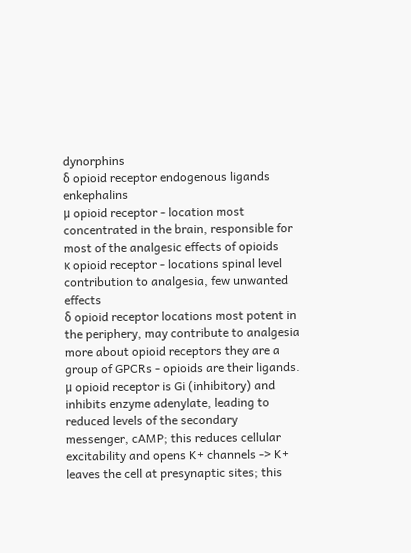dynorphins
δ opioid receptor endogenous ligands enkephalins
μ opioid receptor - location most concentrated in the brain, responsible for most of the analgesic effects of opioids
κ opioid receptor - locations spinal level contribution to analgesia, few unwanted effects
δ opioid receptor locations most potent in the periphery, may contribute to analgesia
more about opioid receptors they are a group of GPCRs - opioids are their ligands. μ opioid receptor is Gi (inhibitory) and inhibits enzyme adenylate, leading to reduced levels of the secondary messenger, cAMP; this reduces cellular excitability and opens K+ channels -> K+ leaves the cell at presynaptic sites; this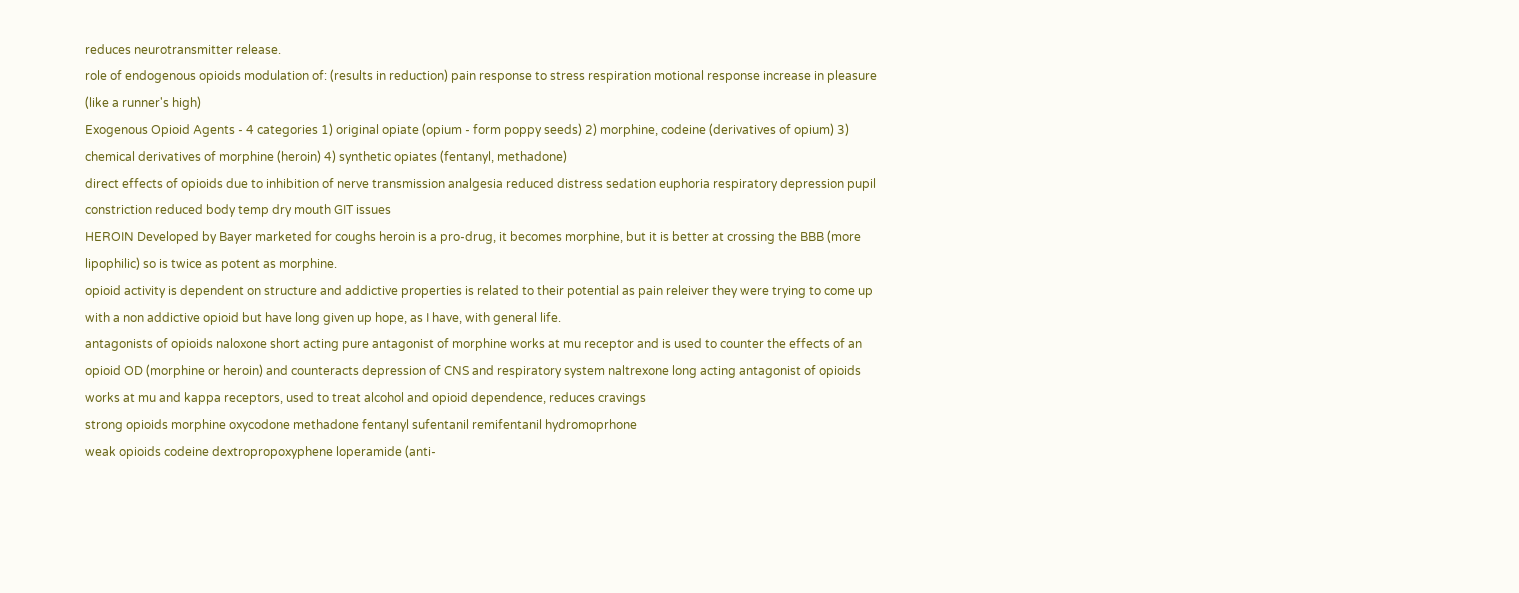reduces neurotransmitter release.
role of endogenous opioids modulation of: (results in reduction) pain response to stress respiration motional response increase in pleasure (like a runner's high)
Exogenous Opioid Agents - 4 categories 1) original opiate (opium - form poppy seeds) 2) morphine, codeine (derivatives of opium) 3) chemical derivatives of morphine (heroin) 4) synthetic opiates (fentanyl, methadone)
direct effects of opioids due to inhibition of nerve transmission analgesia reduced distress sedation euphoria respiratory depression pupil constriction reduced body temp dry mouth GIT issues
HEROIN Developed by Bayer marketed for coughs heroin is a pro-drug, it becomes morphine, but it is better at crossing the BBB (more lipophilic) so is twice as potent as morphine.
opioid activity is dependent on structure and addictive properties is related to their potential as pain releiver they were trying to come up with a non addictive opioid but have long given up hope, as I have, with general life.
antagonists of opioids naloxone short acting pure antagonist of morphine works at mu receptor and is used to counter the effects of an opioid OD (morphine or heroin) and counteracts depression of CNS and respiratory system naltrexone long acting antagonist of opioids works at mu and kappa receptors, used to treat alcohol and opioid dependence, reduces cravings
strong opioids morphine oxycodone methadone fentanyl sufentanil remifentanil hydromoprhone
weak opioids codeine dextropropoxyphene loperamide (anti-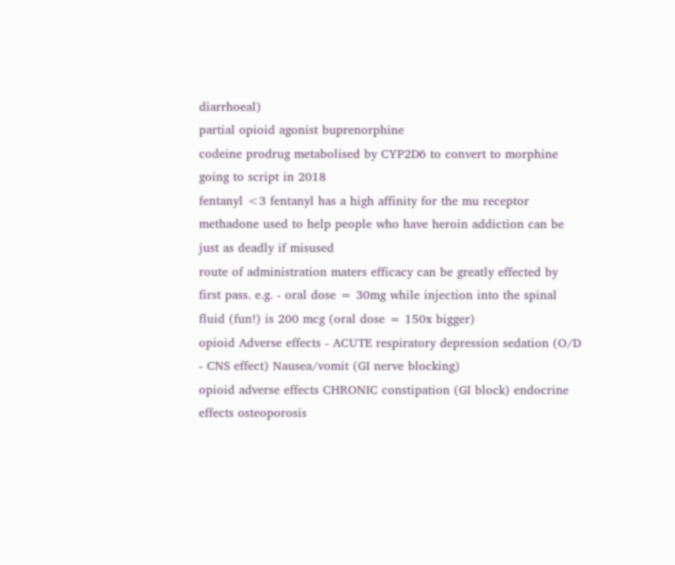diarrhoeal)
partial opioid agonist buprenorphine
codeine prodrug metabolised by CYP2D6 to convert to morphine going to script in 2018
fentanyl <3 fentanyl has a high affinity for the mu receptor
methadone used to help people who have heroin addiction can be just as deadly if misused
route of administration maters efficacy can be greatly effected by first pass. e.g. - oral dose = 30mg while injection into the spinal fluid (fun!) is 200 mcg (oral dose = 150x bigger)
opioid Adverse effects - ACUTE respiratory depression sedation (O/D - CNS effect) Nausea/vomit (GI nerve blocking)
opioid adverse effects CHRONIC constipation (GI block) endocrine effects osteoporosis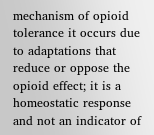mechanism of opioid tolerance it occurs due to adaptations that reduce or oppose the opioid effect; it is a homeostatic response and not an indicator of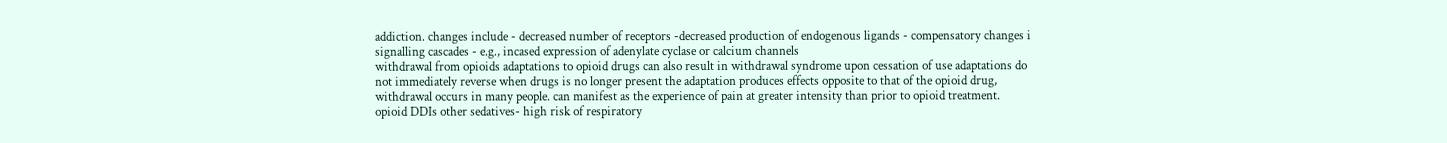addiction. changes include - decreased number of receptors -decreased production of endogenous ligands - compensatory changes i signalling cascades - e.g., incased expression of adenylate cyclase or calcium channels
withdrawal from opioids adaptations to opioid drugs can also result in withdrawal syndrome upon cessation of use adaptations do not immediately reverse when drugs is no longer present the adaptation produces effects opposite to that of the opioid drug, withdrawal occurs in many people. can manifest as the experience of pain at greater intensity than prior to opioid treatment.
opioid DDIs other sedatives- high risk of respiratory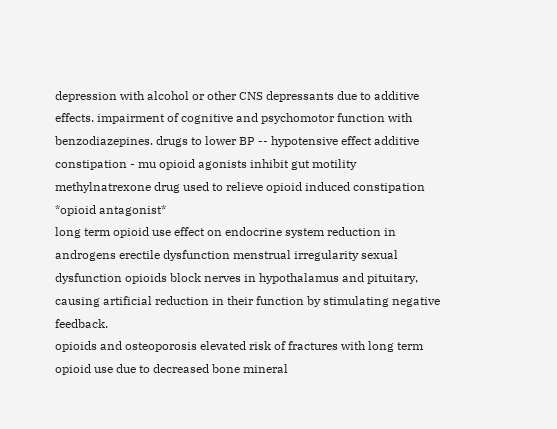depression with alcohol or other CNS depressants due to additive effects. impairment of cognitive and psychomotor function with benzodiazepines. drugs to lower BP -- hypotensive effect additive constipation - mu opioid agonists inhibit gut motility
methylnatrexone drug used to relieve opioid induced constipation *opioid antagonist*
long term opioid use effect on endocrine system reduction in androgens erectile dysfunction menstrual irregularity sexual dysfunction opioids block nerves in hypothalamus and pituitary, causing artificial reduction in their function by stimulating negative feedback.
opioids and osteoporosis elevated risk of fractures with long term opioid use due to decreased bone mineral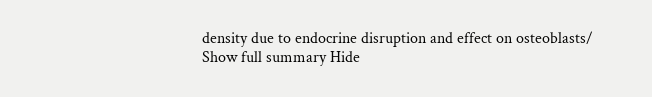density due to endocrine disruption and effect on osteoblasts/
Show full summary Hide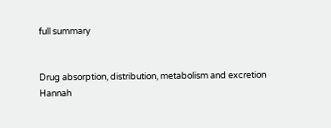full summary


Drug absorption, distribution, metabolism and excretion
Hannah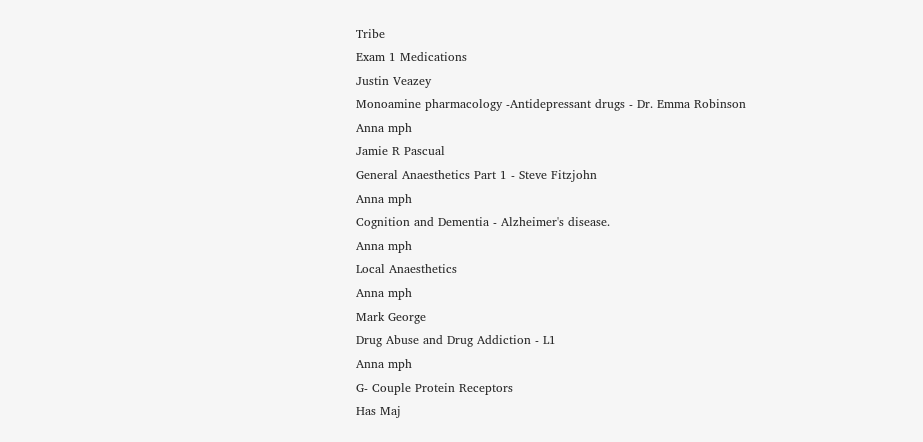Tribe
Exam 1 Medications
Justin Veazey
Monoamine pharmacology -Antidepressant drugs - Dr. Emma Robinson
Anna mph
Jamie R Pascual
General Anaesthetics Part 1 - Steve Fitzjohn
Anna mph
Cognition and Dementia - Alzheimer's disease.
Anna mph
Local Anaesthetics
Anna mph
Mark George
Drug Abuse and Drug Addiction - L1
Anna mph
G- Couple Protein Receptors
Has Maj